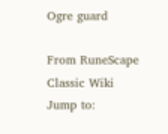Ogre guard

From RuneScape Classic Wiki
Jump to: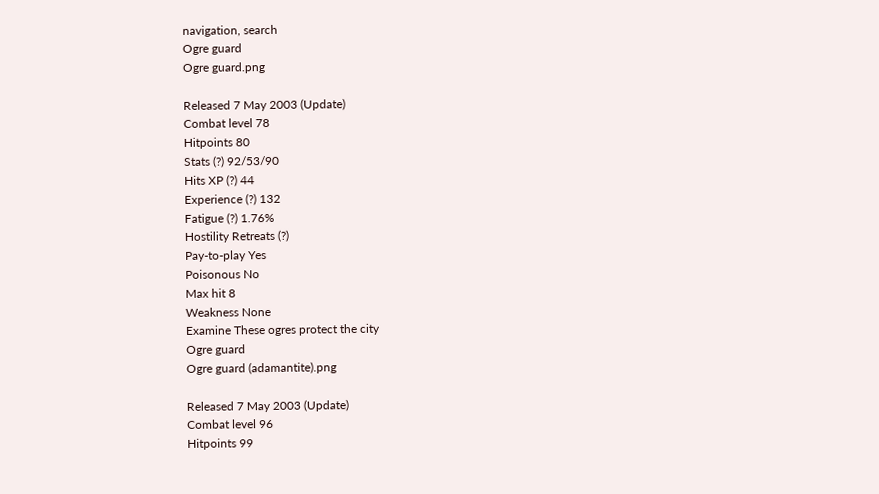navigation, search
Ogre guard
Ogre guard.png

Released 7 May 2003 (Update)
Combat level 78
Hitpoints 80
Stats (?) 92/53/90
Hits XP (?) 44
Experience (?) 132
Fatigue (?) 1.76%
Hostility Retreats (?)
Pay-to-play Yes
Poisonous No
Max hit 8
Weakness None
Examine These ogres protect the city
Ogre guard
Ogre guard (adamantite).png

Released 7 May 2003 (Update)
Combat level 96
Hitpoints 99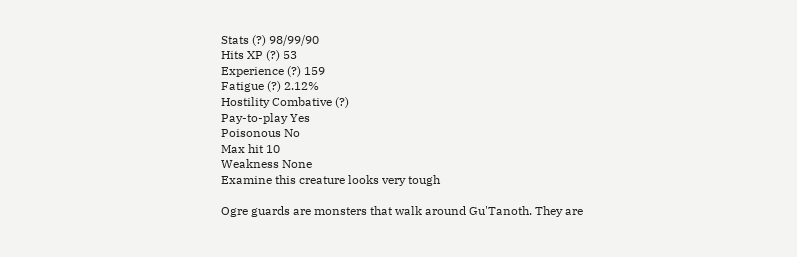Stats (?) 98/99/90
Hits XP (?) 53
Experience (?) 159
Fatigue (?) 2.12%
Hostility Combative (?)
Pay-to-play Yes
Poisonous No
Max hit 10
Weakness None
Examine this creature looks very tough

Ogre guards are monsters that walk around Gu'Tanoth. They are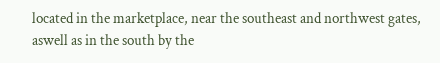located in the marketplace, near the southeast and northwest gates, aswell as in the south by the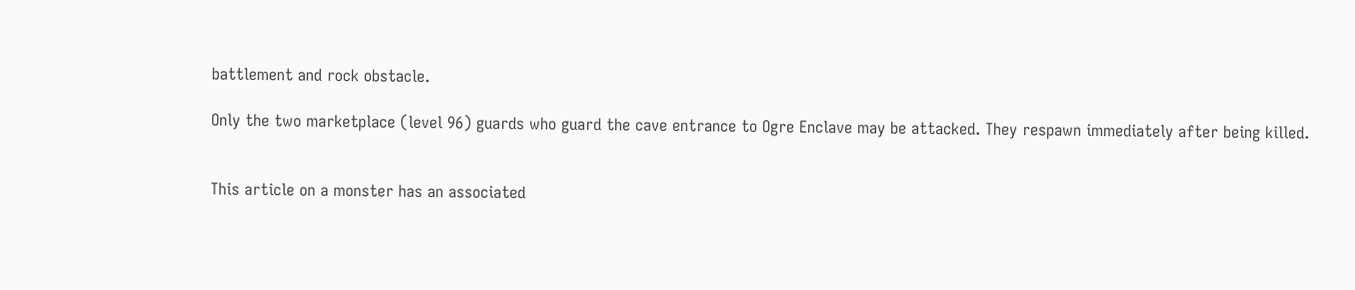battlement and rock obstacle.

Only the two marketplace (level 96) guards who guard the cave entrance to Ogre Enclave may be attacked. They respawn immediately after being killed.


This article on a monster has an associated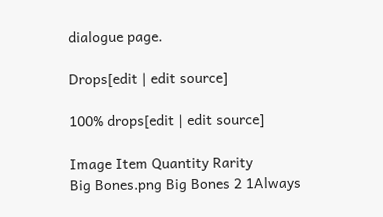dialogue page.

Drops[edit | edit source]

100% drops[edit | edit source]

Image Item Quantity Rarity
Big Bones.png Big Bones 2 1Always